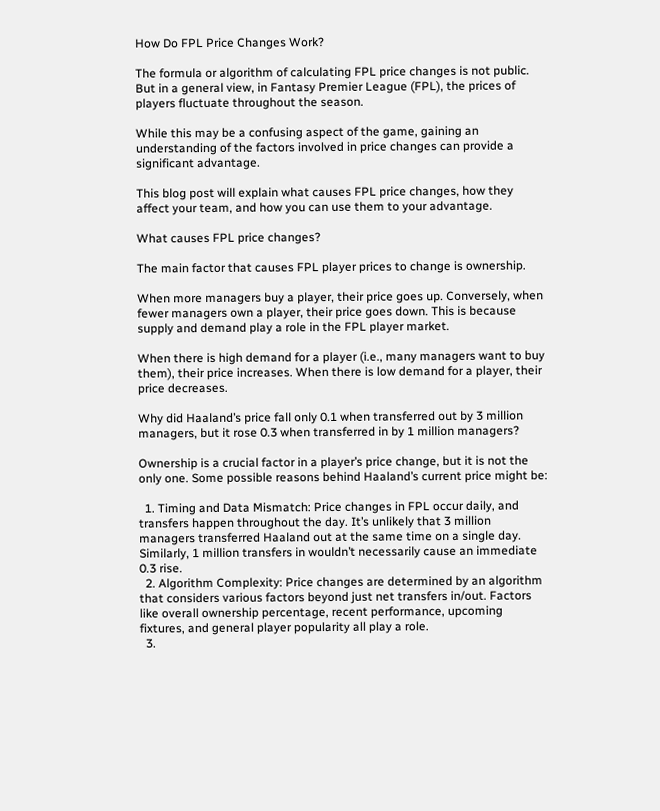How Do FPL Price Changes Work?

The formula or algorithm of calculating FPL price changes is not public. But in a general view, in Fantasy Premier League (FPL), the prices of players fluctuate throughout the season.

While this may be a confusing aspect of the game, gaining an understanding of the factors involved in price changes can provide a significant advantage.

This blog post will explain what causes FPL price changes, how they affect your team, and how you can use them to your advantage.

What causes FPL price changes?

The main factor that causes FPL player prices to change is ownership.

When more managers buy a player, their price goes up. Conversely, when fewer managers own a player, their price goes down. This is because supply and demand play a role in the FPL player market.

When there is high demand for a player (i.e., many managers want to buy them), their price increases. When there is low demand for a player, their price decreases.

Why did Haaland’s price fall only 0.1 when transferred out by 3 million managers, but it rose 0.3 when transferred in by 1 million managers?

Ownership is a crucial factor in a player’s price change, but it is not the only one. Some possible reasons behind Haaland’s current price might be:

  1. Timing and Data Mismatch: Price changes in FPL occur daily, and transfers happen throughout the day. It’s unlikely that 3 million managers transferred Haaland out at the same time on a single day. Similarly, 1 million transfers in wouldn’t necessarily cause an immediate 0.3 rise.
  2. Algorithm Complexity: Price changes are determined by an algorithm that considers various factors beyond just net transfers in/out. Factors like overall ownership percentage, recent performance, upcoming fixtures, and general player popularity all play a role.
  3.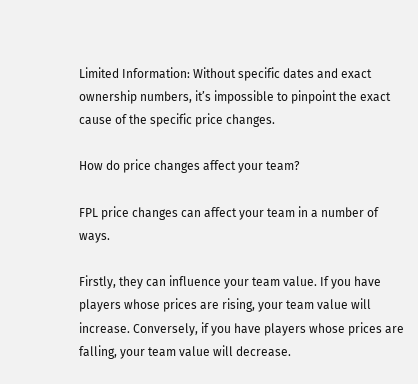Limited Information: Without specific dates and exact ownership numbers, it’s impossible to pinpoint the exact cause of the specific price changes.

How do price changes affect your team?

FPL price changes can affect your team in a number of ways.

Firstly, they can influence your team value. If you have players whose prices are rising, your team value will increase. Conversely, if you have players whose prices are falling, your team value will decrease.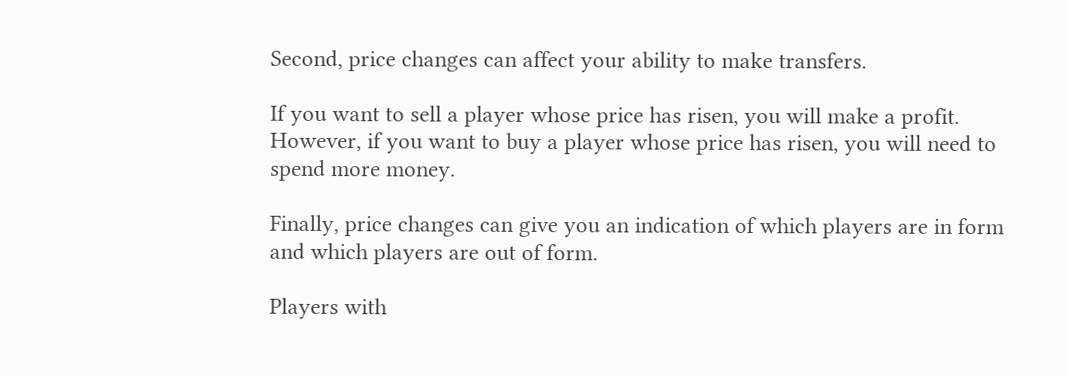Second, price changes can affect your ability to make transfers.

If you want to sell a player whose price has risen, you will make a profit. However, if you want to buy a player whose price has risen, you will need to spend more money.

Finally, price changes can give you an indication of which players are in form and which players are out of form.

Players with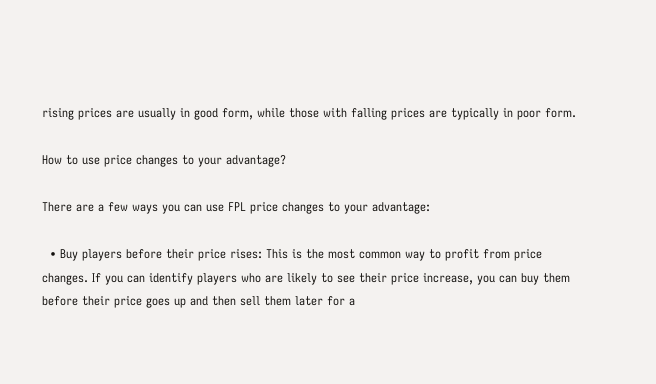rising prices are usually in good form, while those with falling prices are typically in poor form.

How to use price changes to your advantage?

There are a few ways you can use FPL price changes to your advantage:

  • Buy players before their price rises: This is the most common way to profit from price changes. If you can identify players who are likely to see their price increase, you can buy them before their price goes up and then sell them later for a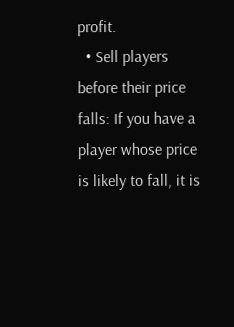profit.
  • Sell players before their price falls: If you have a player whose price is likely to fall, it is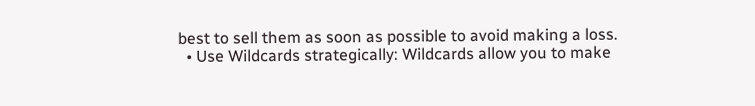best to sell them as soon as possible to avoid making a loss.
  • Use Wildcards strategically: Wildcards allow you to make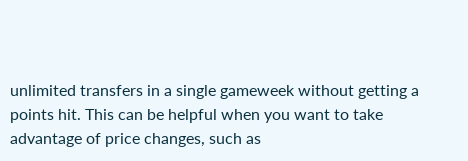unlimited transfers in a single gameweek without getting a points hit. This can be helpful when you want to take advantage of price changes, such as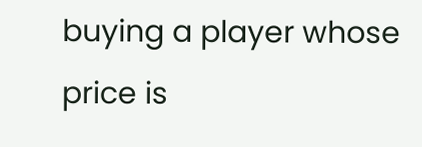buying a player whose price is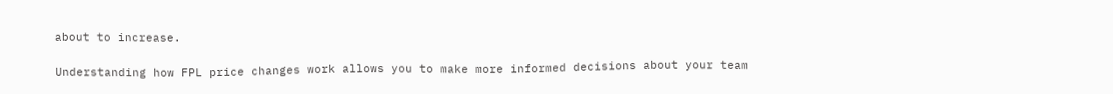about to increase.

Understanding how FPL price changes work allows you to make more informed decisions about your team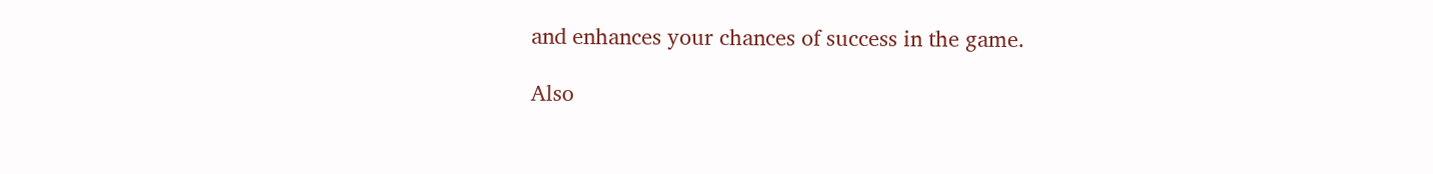and enhances your chances of success in the game.

Also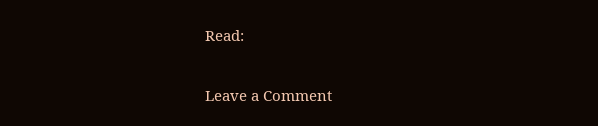Read:

Leave a Comment